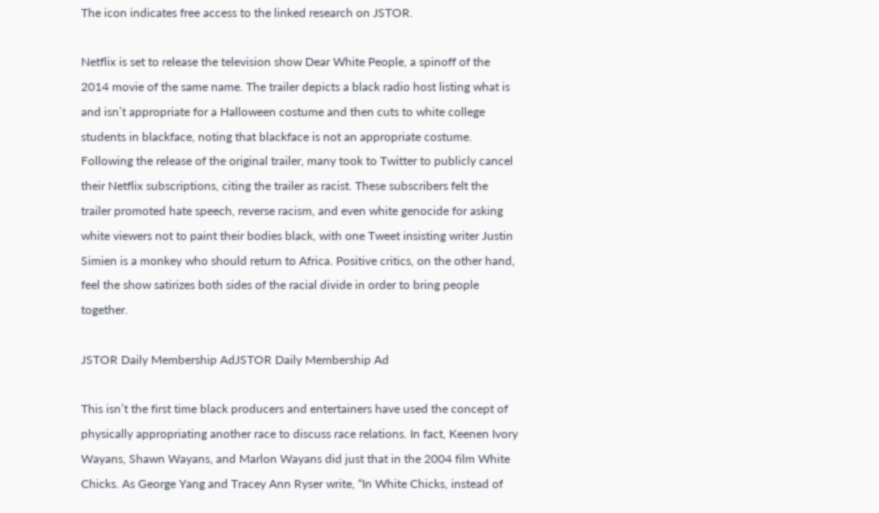The icon indicates free access to the linked research on JSTOR.

Netflix is set to release the television show Dear White People, a spinoff of the 2014 movie of the same name. The trailer depicts a black radio host listing what is and isn’t appropriate for a Halloween costume and then cuts to white college students in blackface, noting that blackface is not an appropriate costume. Following the release of the original trailer, many took to Twitter to publicly cancel their Netflix subscriptions, citing the trailer as racist. These subscribers felt the trailer promoted hate speech, reverse racism, and even white genocide for asking white viewers not to paint their bodies black, with one Tweet insisting writer Justin Simien is a monkey who should return to Africa. Positive critics, on the other hand, feel the show satirizes both sides of the racial divide in order to bring people together.

JSTOR Daily Membership AdJSTOR Daily Membership Ad

This isn’t the first time black producers and entertainers have used the concept of physically appropriating another race to discuss race relations. In fact, Keenen Ivory Wayans, Shawn Wayans, and Marlon Wayans did just that in the 2004 film White Chicks. As George Yang and Tracey Ann Ryser write, “In White Chicks, instead of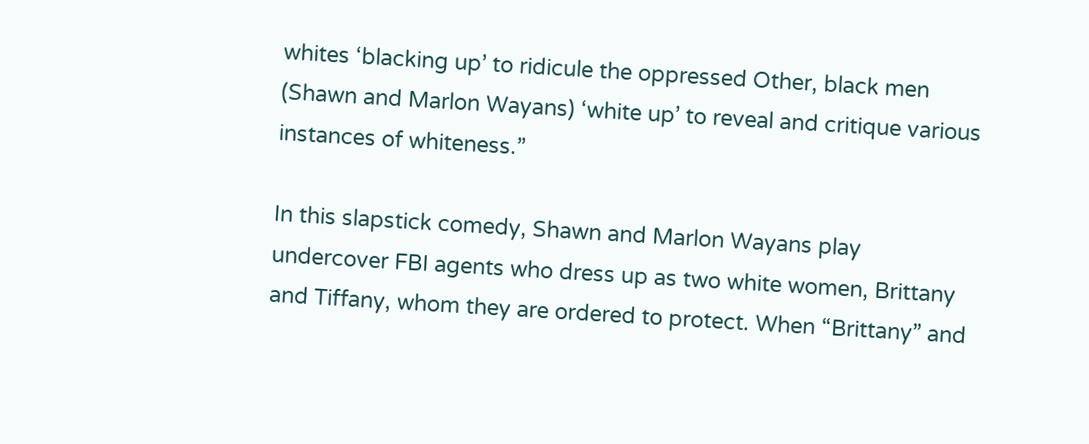whites ‘blacking up’ to ridicule the oppressed Other, black men (Shawn and Marlon Wayans) ‘white up’ to reveal and critique various instances of whiteness.”

In this slapstick comedy, Shawn and Marlon Wayans play undercover FBI agents who dress up as two white women, Brittany and Tiffany, whom they are ordered to protect. When “Brittany” and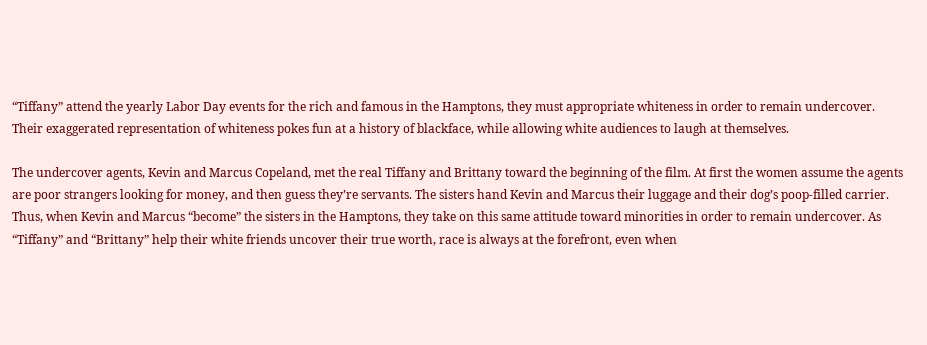“Tiffany” attend the yearly Labor Day events for the rich and famous in the Hamptons, they must appropriate whiteness in order to remain undercover. Their exaggerated representation of whiteness pokes fun at a history of blackface, while allowing white audiences to laugh at themselves.

The undercover agents, Kevin and Marcus Copeland, met the real Tiffany and Brittany toward the beginning of the film. At first the women assume the agents are poor strangers looking for money, and then guess they’re servants. The sisters hand Kevin and Marcus their luggage and their dog’s poop-filled carrier. Thus, when Kevin and Marcus “become” the sisters in the Hamptons, they take on this same attitude toward minorities in order to remain undercover. As “Tiffany” and “Brittany” help their white friends uncover their true worth, race is always at the forefront, even when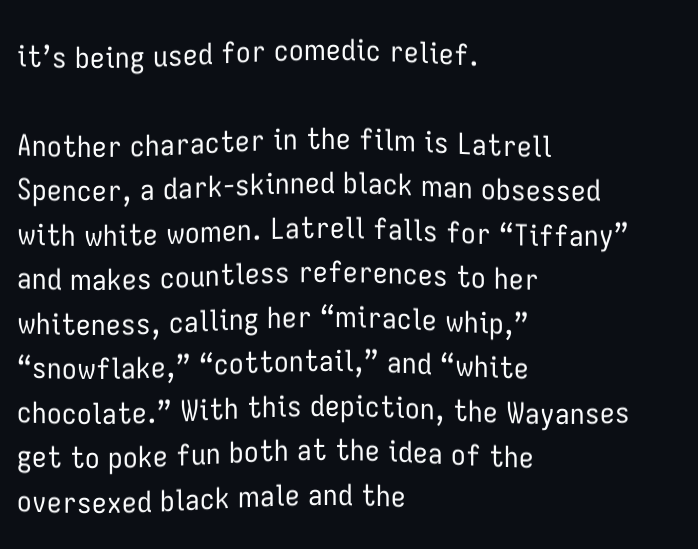it’s being used for comedic relief.

Another character in the film is Latrell Spencer, a dark-skinned black man obsessed with white women. Latrell falls for “Tiffany” and makes countless references to her whiteness, calling her “miracle whip,” “snowflake,” “cottontail,” and “white chocolate.” With this depiction, the Wayanses get to poke fun both at the idea of the oversexed black male and the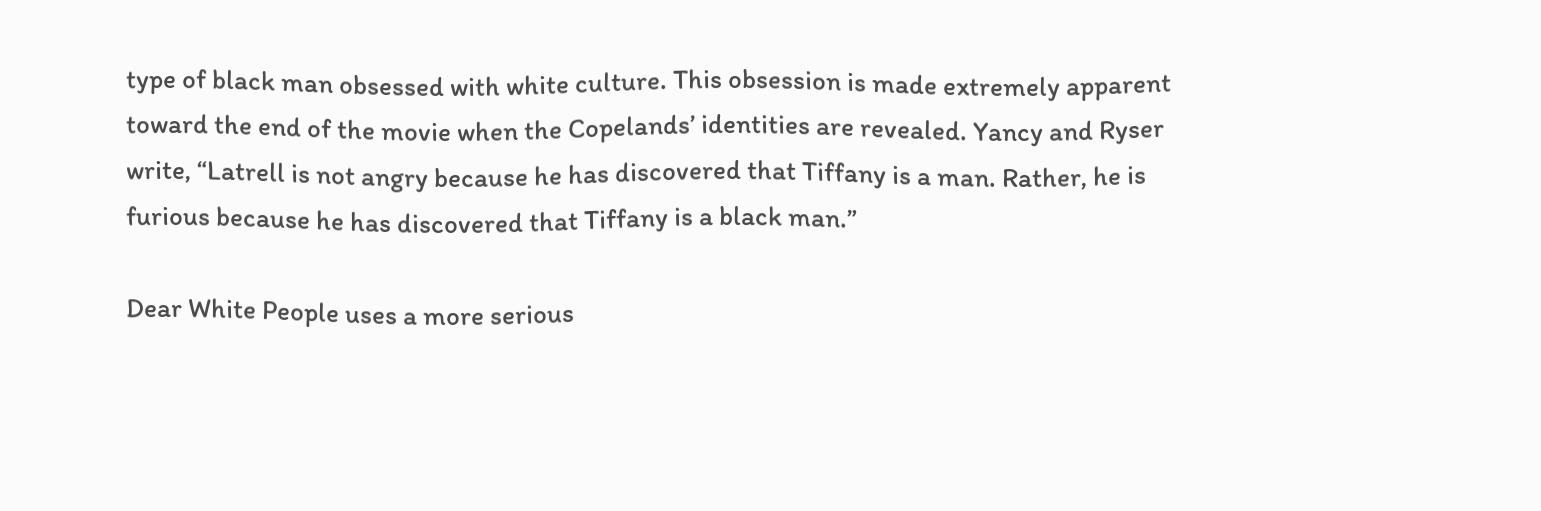type of black man obsessed with white culture. This obsession is made extremely apparent toward the end of the movie when the Copelands’ identities are revealed. Yancy and Ryser write, “Latrell is not angry because he has discovered that Tiffany is a man. Rather, he is furious because he has discovered that Tiffany is a black man.”

Dear White People uses a more serious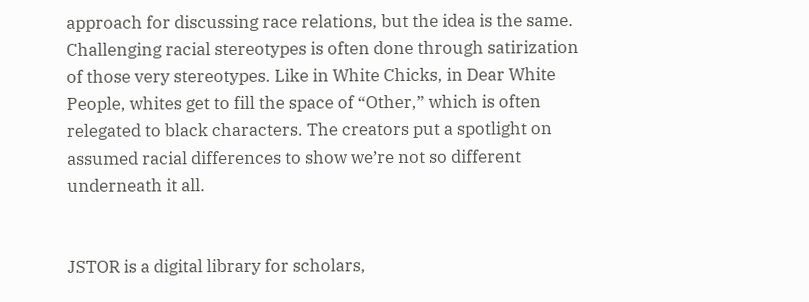approach for discussing race relations, but the idea is the same. Challenging racial stereotypes is often done through satirization of those very stereotypes. Like in White Chicks, in Dear White People, whites get to fill the space of “Other,” which is often relegated to black characters. The creators put a spotlight on assumed racial differences to show we’re not so different underneath it all.


JSTOR is a digital library for scholars,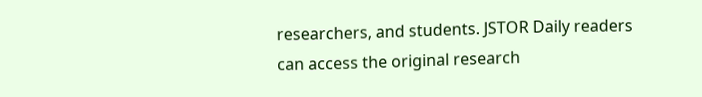researchers, and students. JSTOR Daily readers can access the original research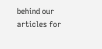behind our articles for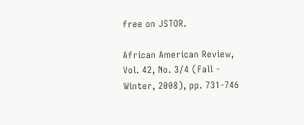free on JSTOR.

African American Review, Vol. 42, No. 3/4 (Fall - Winter, 2008), pp. 731-746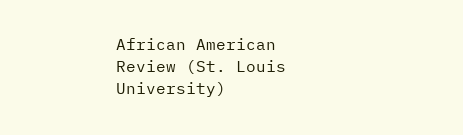African American Review (St. Louis University)